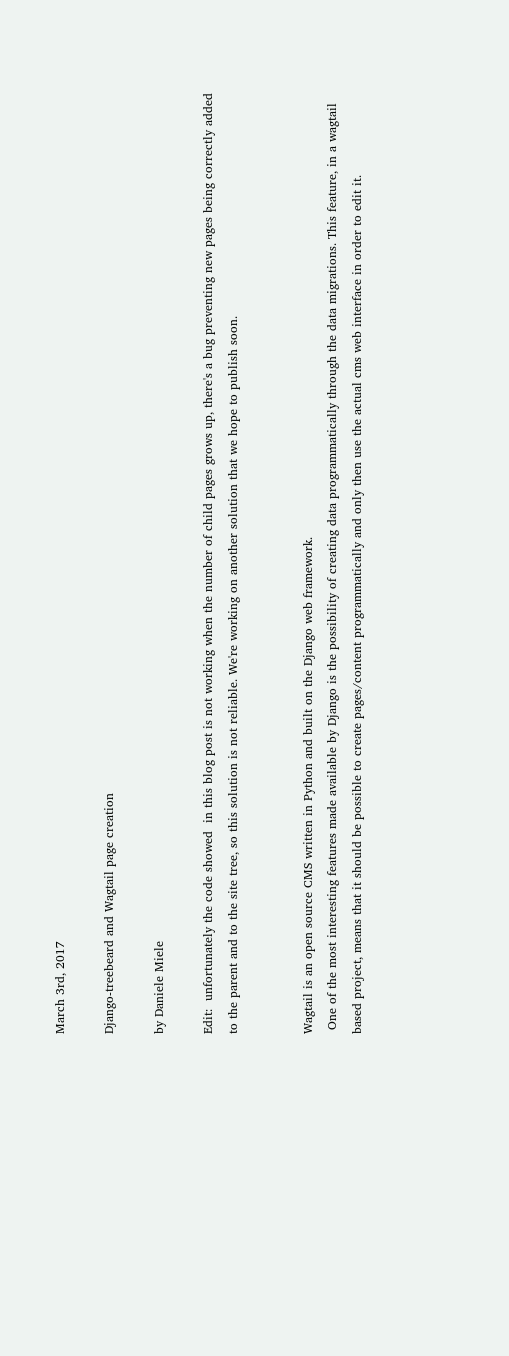March 3rd, 2017

Django-treebeard and Wagtail page creation

by Daniele Miele

Edit:  unfortunately the code showed  in this blog post is not working when the number of child pages grows up, there's a bug preventing new pages being correctly added to the parent and to the site tree, so this solution is not reliable. We're working on another solution that we hope to publish soon.


Wagtail is an open source CMS written in Python and built on the Django web framework.
 One of the most interesting features made available by Django is the possibility of creating data programmatically through the data migrations. This feature, in a wagtail based project, means that it should be possible to create pages/content programmatically and only then use the actual cms web interface in order to edit it.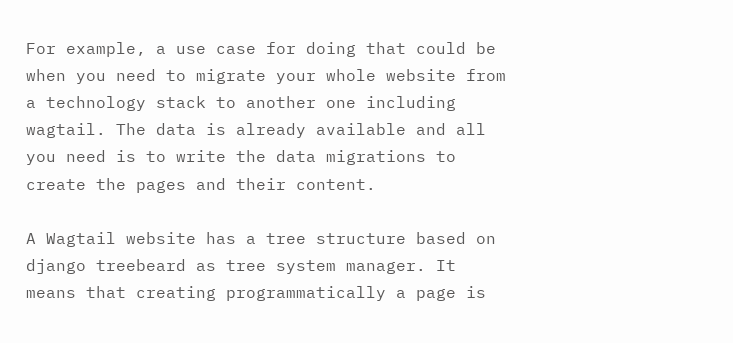For example, a use case for doing that could be when you need to migrate your whole website from a technology stack to another one including wagtail. The data is already available and all you need is to write the data migrations to create the pages and their content.

A Wagtail website has a tree structure based on django treebeard as tree system manager. It means that creating programmatically a page is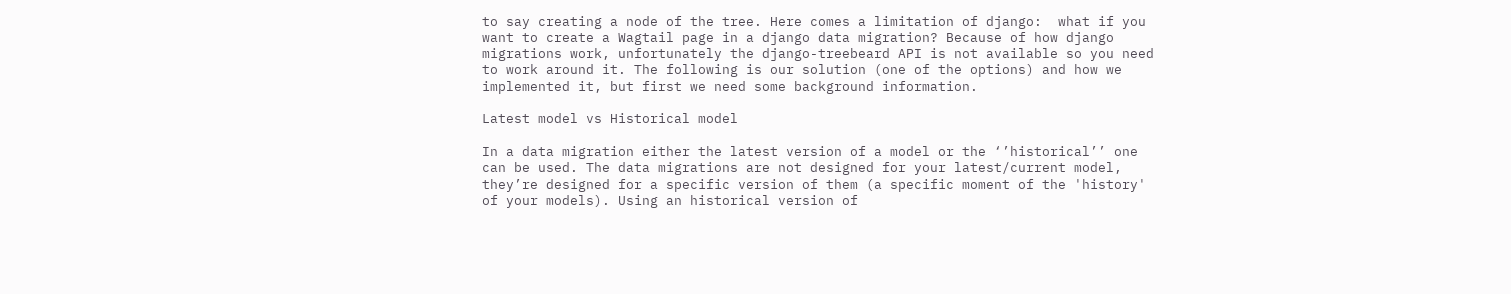to say creating a node of the tree. Here comes a limitation of django:  what if you want to create a Wagtail page in a django data migration? Because of how django migrations work, unfortunately the django-treebeard API is not available so you need to work around it. The following is our solution (one of the options) and how we implemented it, but first we need some background information.

Latest model vs Historical model

In a data migration either the latest version of a model or the ‘’historical’’ one can be used. The data migrations are not designed for your latest/current model, they’re designed for a specific version of them (a specific moment of the 'history' of your models). Using an historical version of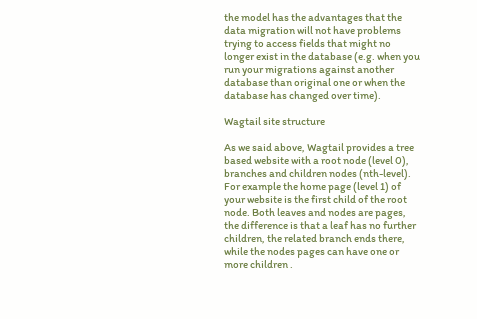the model has the advantages that the data migration will not have problems trying to access fields that might no longer exist in the database (e.g. when you run your migrations against another database than original one or when the database has changed over time).

Wagtail site structure

As we said above, Wagtail provides a tree based website with a root node (level 0), branches and children nodes (nth-level). For example the home page (level 1) of your website is the first child of the root node. Both leaves and nodes are pages, the difference is that a leaf has no further children, the related branch ends there, while the nodes pages can have one or more children .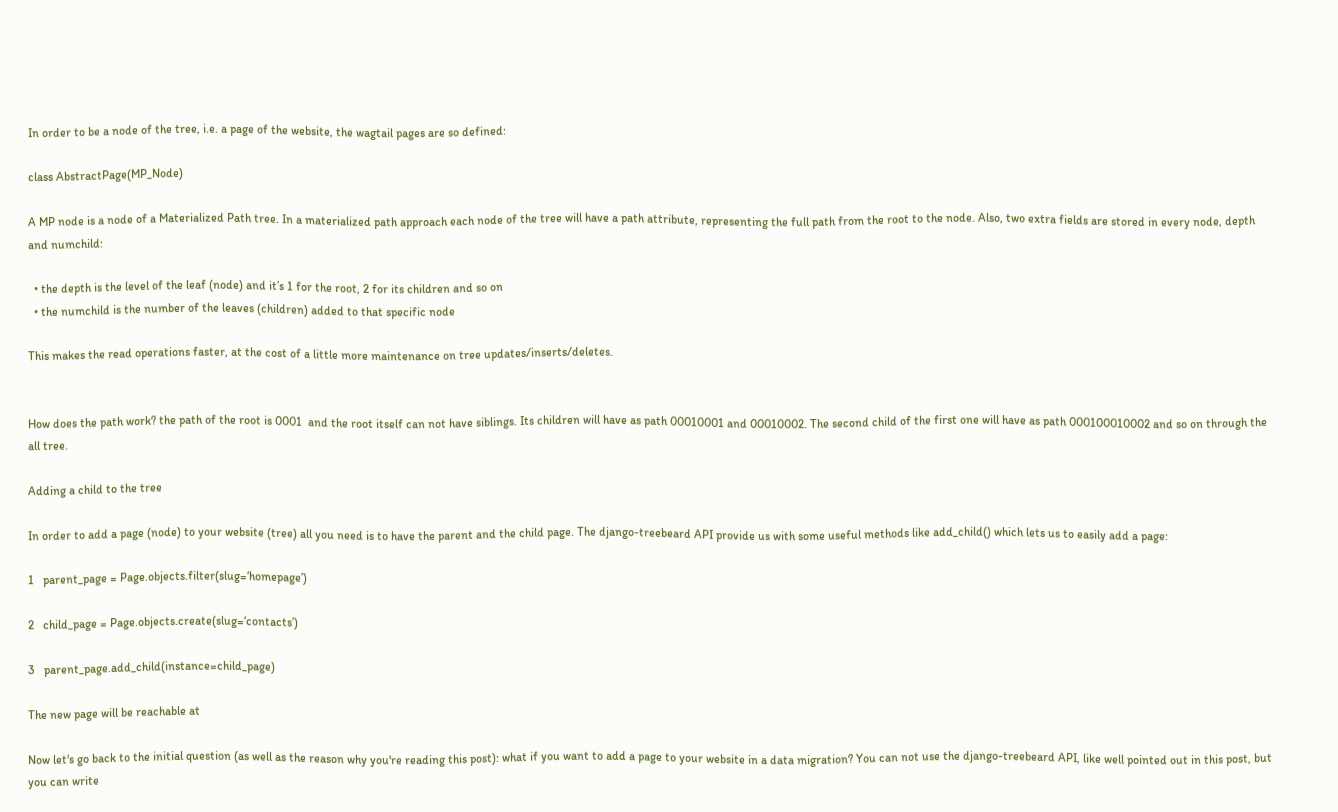In order to be a node of the tree, i.e. a page of the website, the wagtail pages are so defined:

class AbstractPage(MP_Node)

A MP node is a node of a Materialized Path tree. In a materialized path approach each node of the tree will have a path attribute, representing the full path from the root to the node. Also, two extra fields are stored in every node, depth and numchild:

  • the depth is the level of the leaf (node) and it’s 1 for the root, 2 for its children and so on
  • the numchild is the number of the leaves (children) added to that specific node

This makes the read operations faster, at the cost of a little more maintenance on tree updates/inserts/deletes.


How does the path work? the path of the root is 0001  and the root itself can not have siblings. Its children will have as path 00010001 and 00010002. The second child of the first one will have as path 000100010002 and so on through the all tree.

Adding a child to the tree

In order to add a page (node) to your website (tree) all you need is to have the parent and the child page. The django-treebeard API provide us with some useful methods like add_child() which lets us to easily add a page:

1   parent_page = Page.objects.filter(slug=‘homepage’)

2   child_page = Page.objects.create(slug=‘contacts’)

3   parent_page.add_child(instance=child_page)

The new page will be reachable at

Now let's go back to the initial question (as well as the reason why you're reading this post): what if you want to add a page to your website in a data migration? You can not use the django-treebeard API, like well pointed out in this post, but you can write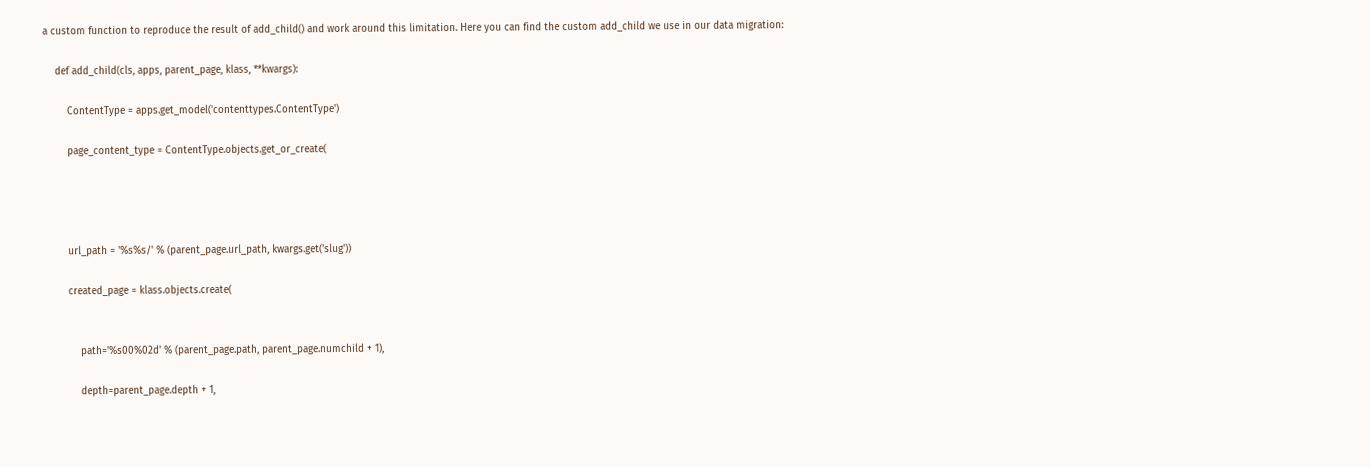a custom function to reproduce the result of add_child() and work around this limitation. Here you can find the custom add_child we use in our data migration:

    def add_child(cls, apps, parent_page, klass, **kwargs):

        ContentType = apps.get_model('contenttypes.ContentType')

        page_content_type = ContentType.objects.get_or_create(




        url_path = '%s%s/' % (parent_page.url_path, kwargs.get('slug'))

        created_page = klass.objects.create(


            path='%s00%02d' % (parent_page.path, parent_page.numchild + 1),

            depth=parent_page.depth + 1,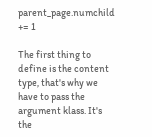parent_page.numchild += 1

The first thing to define is the content type, that's why we have to pass the argument klass. It's the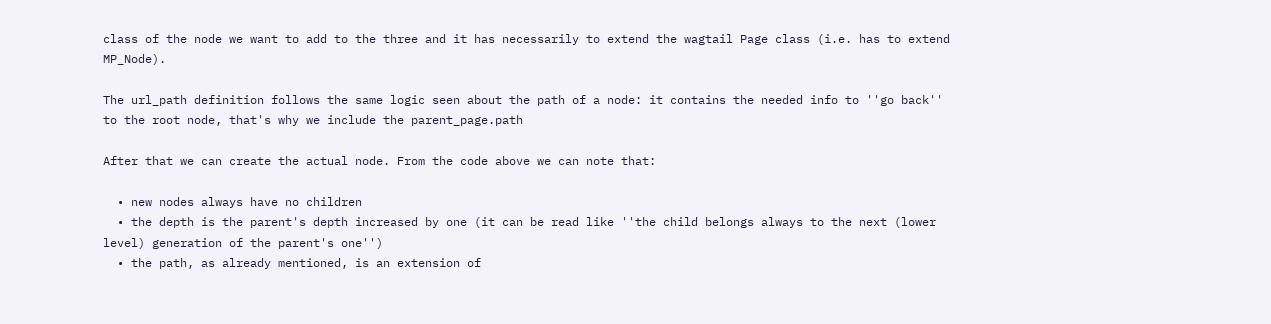class of the node we want to add to the three and it has necessarily to extend the wagtail Page class (i.e. has to extend MP_Node).

The url_path definition follows the same logic seen about the path of a node: it contains the needed info to ''go back'' to the root node, that's why we include the parent_page.path

After that we can create the actual node. From the code above we can note that:

  • new nodes always have no children
  • the depth is the parent's depth increased by one (it can be read like ''the child belongs always to the next (lower level) generation of the parent's one'')
  • the path, as already mentioned, is an extension of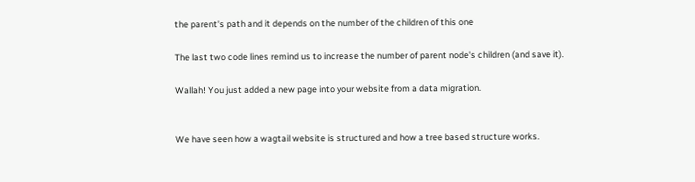the parent's path and it depends on the number of the children of this one

The last two code lines remind us to increase the number of parent node's children (and save it).

Wallah! You just added a new page into your website from a data migration.


We have seen how a wagtail website is structured and how a tree based structure works.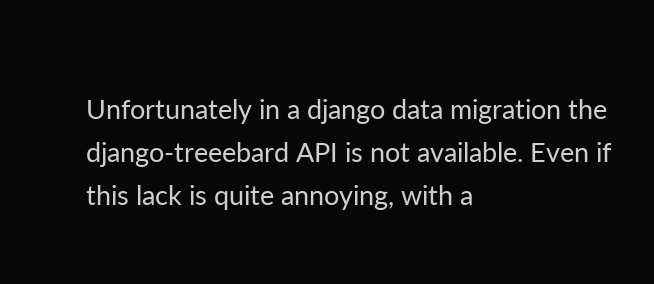Unfortunately in a django data migration the django-treeebard API is not available. Even if this lack is quite annoying, with a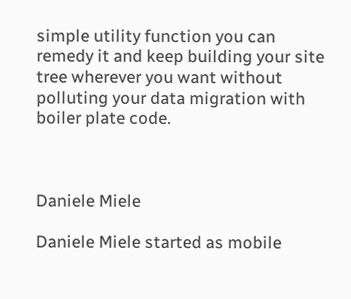simple utility function you can remedy it and keep building your site tree wherever you want without polluting your data migration with boiler plate code.



Daniele Miele

Daniele Miele started as mobile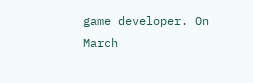game developer. On March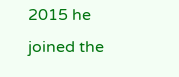2015 he joined the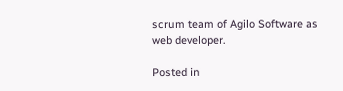scrum team of Agilo Software as web developer.

Posted in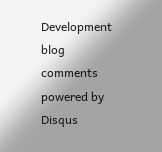Development
blog comments powered by Disqus